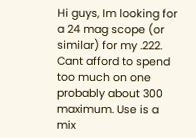Hi guys, Im looking for a 24 mag scope (or similar) for my .222. Cant afford to spend too much on one probably about 300 maximum. Use is a mix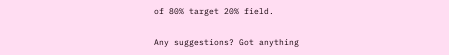of 80% target 20% field.

Any suggestions? Got anything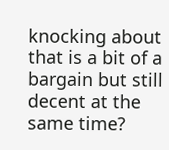knocking about that is a bit of a bargain but still decent at the same time?